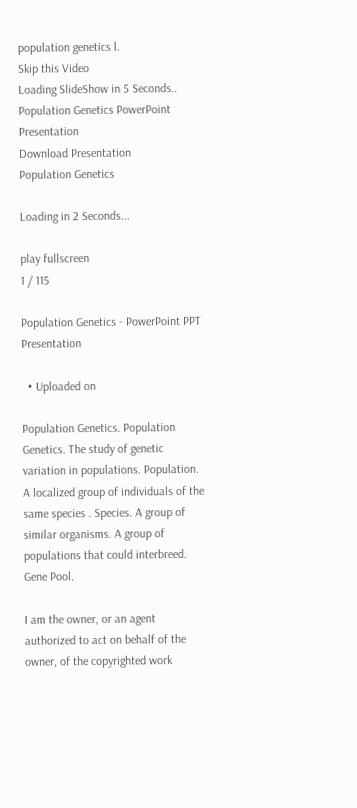population genetics l.
Skip this Video
Loading SlideShow in 5 Seconds..
Population Genetics PowerPoint Presentation
Download Presentation
Population Genetics

Loading in 2 Seconds...

play fullscreen
1 / 115

Population Genetics - PowerPoint PPT Presentation

  • Uploaded on

Population Genetics. Population Genetics. The study of genetic variation in populations. Population. A localized group of individuals of the same species . Species. A group of similar organisms. A group of populations that could interbreed. Gene Pool.

I am the owner, or an agent authorized to act on behalf of the owner, of the copyrighted work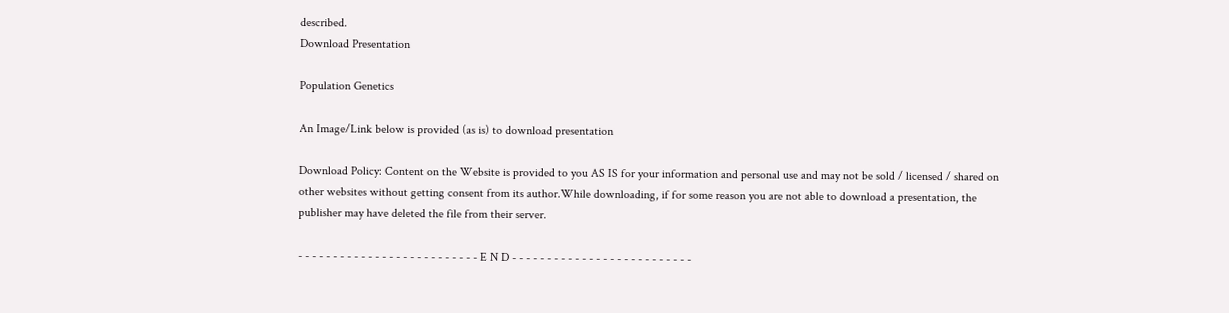described.
Download Presentation

Population Genetics

An Image/Link below is provided (as is) to download presentation

Download Policy: Content on the Website is provided to you AS IS for your information and personal use and may not be sold / licensed / shared on other websites without getting consent from its author.While downloading, if for some reason you are not able to download a presentation, the publisher may have deleted the file from their server.

- - - - - - - - - - - - - - - - - - - - - - - - - - E N D - - - - - - - - - - - - - - - - - - - - - - - - - -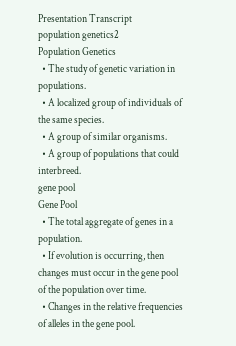Presentation Transcript
population genetics2
Population Genetics
  • The study of genetic variation in populations.
  • A localized group of individuals of the same species.
  • A group of similar organisms.
  • A group of populations that could interbreed.
gene pool
Gene Pool
  • The total aggregate of genes in a population.
  • If evolution is occurring, then changes must occur in the gene pool of the population over time.
  • Changes in the relative frequencies of alleles in the gene pool.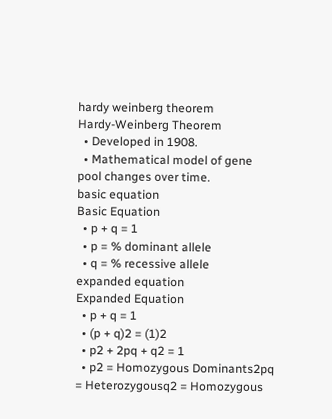hardy weinberg theorem
Hardy-Weinberg Theorem
  • Developed in 1908.
  • Mathematical model of gene pool changes over time.
basic equation
Basic Equation
  • p + q = 1
  • p = % dominant allele
  • q = % recessive allele
expanded equation
Expanded Equation
  • p + q = 1
  • (p + q)2 = (1)2
  • p2 + 2pq + q2 = 1
  • p2 = Homozygous Dominants2pq = Heterozygousq2 = Homozygous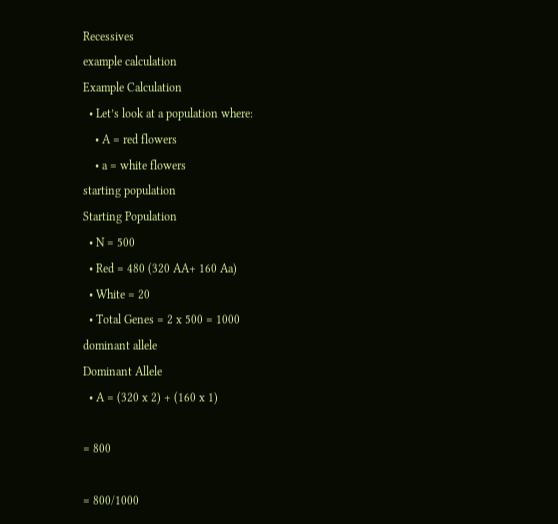Recessives
example calculation
Example Calculation
  • Let’s look at a population where:
    • A = red flowers
    • a = white flowers
starting population
Starting Population
  • N = 500
  • Red = 480 (320 AA+ 160 Aa)
  • White = 20
  • Total Genes = 2 x 500 = 1000
dominant allele
Dominant Allele
  • A = (320 x 2) + (160 x 1)

= 800

= 800/1000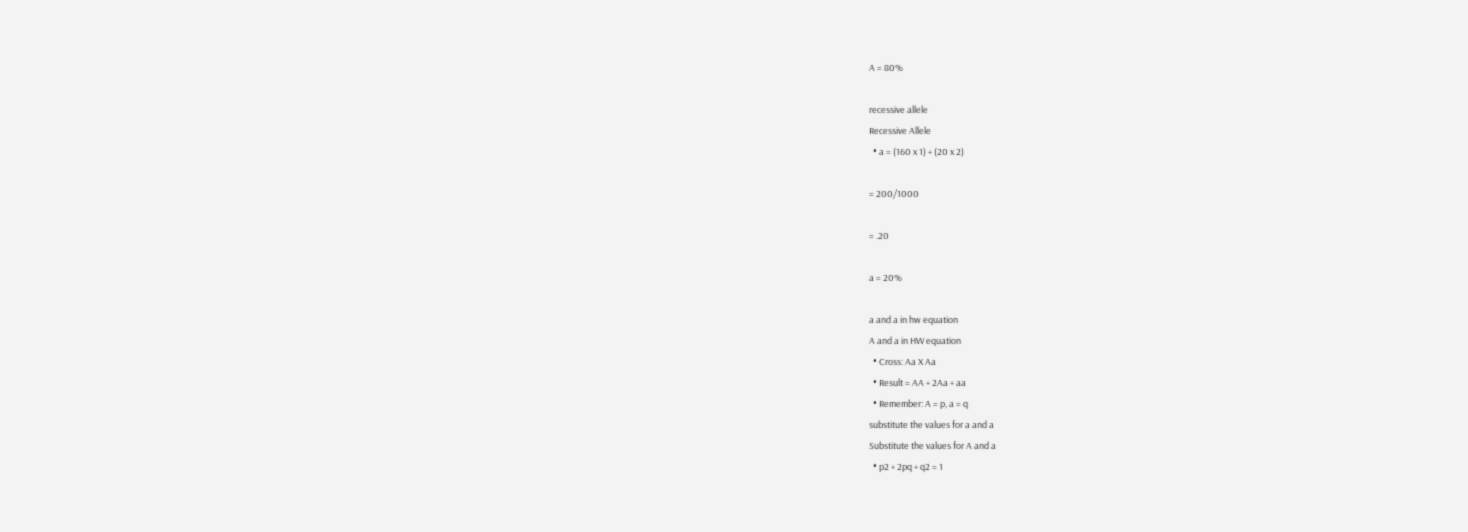A = 80%

recessive allele
Recessive Allele
  • a = (160 x 1) + (20 x 2)

= 200/1000

= .20

a = 20%

a and a in hw equation
A and a in HW equation
  • Cross: Aa X Aa
  • Result = AA + 2Aa + aa
  • Remember: A = p, a = q
substitute the values for a and a
Substitute the values for A and a
  • p2 + 2pq + q2 = 1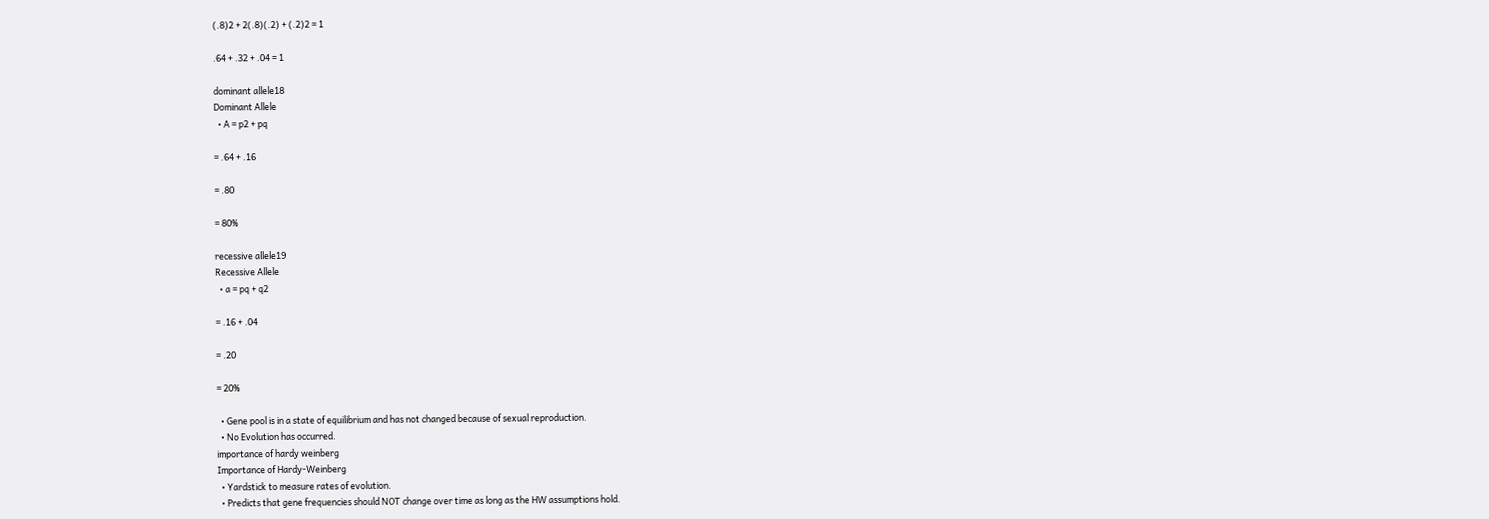(.8)2 + 2(.8)(.2) + (.2)2 = 1

.64 + .32 + .04 = 1

dominant allele18
Dominant Allele
  • A = p2 + pq

= .64 + .16

= .80

= 80%

recessive allele19
Recessive Allele
  • a = pq + q2

= .16 + .04

= .20

= 20%

  • Gene pool is in a state of equilibrium and has not changed because of sexual reproduction.
  • No Evolution has occurred.
importance of hardy weinberg
Importance of Hardy-Weinberg
  • Yardstick to measure rates of evolution.
  • Predicts that gene frequencies should NOT change over time as long as the HW assumptions hold.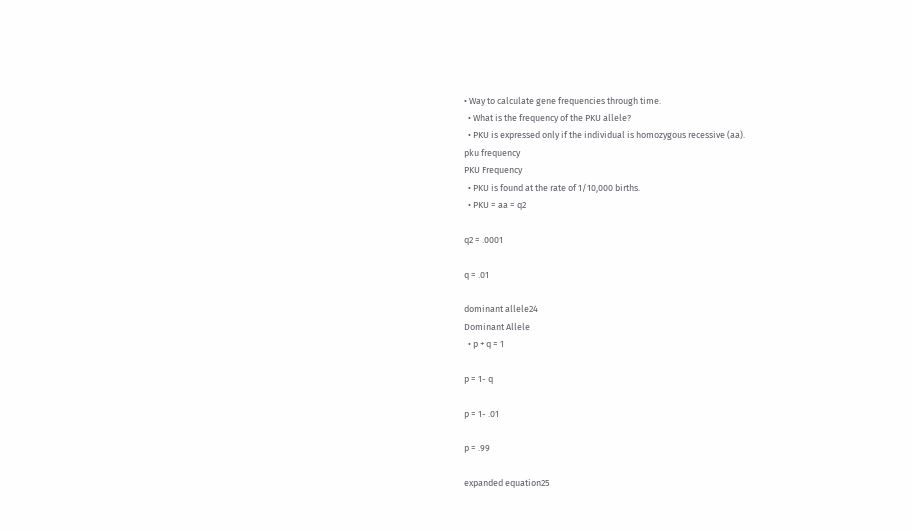• Way to calculate gene frequencies through time.
  • What is the frequency of the PKU allele?
  • PKU is expressed only if the individual is homozygous recessive (aa).
pku frequency
PKU Frequency
  • PKU is found at the rate of 1/10,000 births.
  • PKU = aa = q2

q2 = .0001

q = .01

dominant allele24
Dominant Allele
  • p + q = 1

p = 1- q

p = 1- .01

p = .99

expanded equation25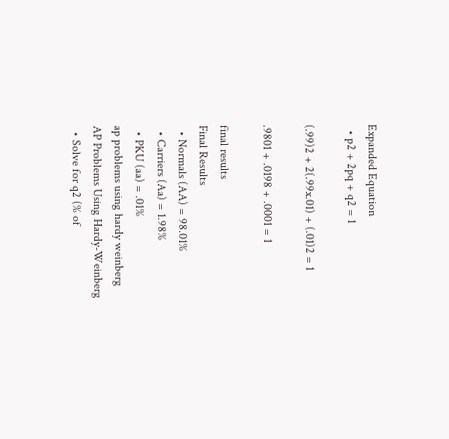Expanded Equation
  • p2 + 2pq + q2 = 1

(.99)2 + 2(.99x.01) + (.01)2 = 1

.9801 + .0198 + .0001 = 1

final results
Final Results
  • Normals (AA) = 98.01%
  • Carriers (Aa) = 1.98%
  • PKU (aa) = .01%
ap problems using hardy weinberg
AP Problems Using Hardy-Weinberg
  • Solve for q2 (% of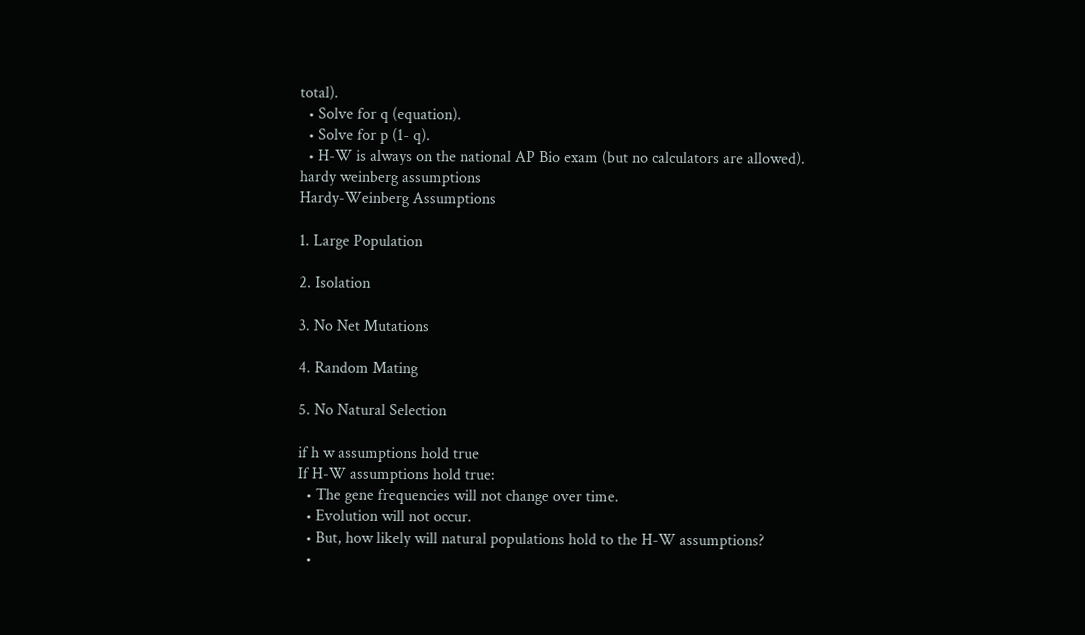total).
  • Solve for q (equation).
  • Solve for p (1- q).
  • H-W is always on the national AP Bio exam (but no calculators are allowed).
hardy weinberg assumptions
Hardy-Weinberg Assumptions

1. Large Population

2. Isolation

3. No Net Mutations

4. Random Mating

5. No Natural Selection

if h w assumptions hold true
If H-W assumptions hold true:
  • The gene frequencies will not change over time.
  • Evolution will not occur.
  • But, how likely will natural populations hold to the H-W assumptions?
  •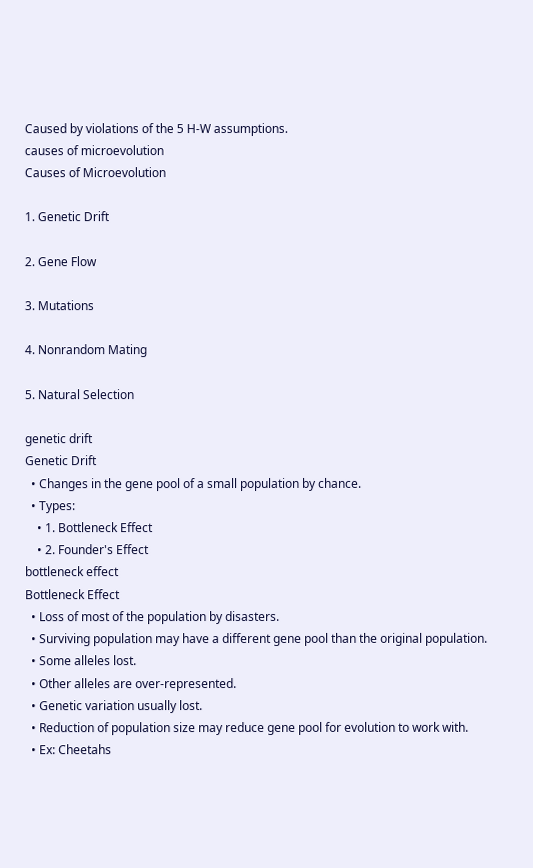Caused by violations of the 5 H-W assumptions.
causes of microevolution
Causes of Microevolution

1. Genetic Drift

2. Gene Flow

3. Mutations

4. Nonrandom Mating

5. Natural Selection

genetic drift
Genetic Drift
  • Changes in the gene pool of a small population by chance.
  • Types:
    • 1. Bottleneck Effect
    • 2. Founder's Effect
bottleneck effect
Bottleneck Effect
  • Loss of most of the population by disasters.
  • Surviving population may have a different gene pool than the original population.
  • Some alleles lost.
  • Other alleles are over-represented.
  • Genetic variation usually lost.
  • Reduction of population size may reduce gene pool for evolution to work with.
  • Ex: Cheetahs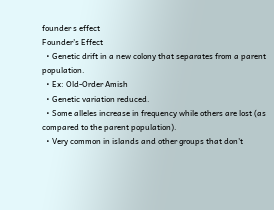founder s effect
Founder's Effect
  • Genetic drift in a new colony that separates from a parent population.
  • Ex: Old-Order Amish
  • Genetic variation reduced.
  • Some alleles increase in frequency while others are lost (as compared to the parent population).
  • Very common in islands and other groups that don't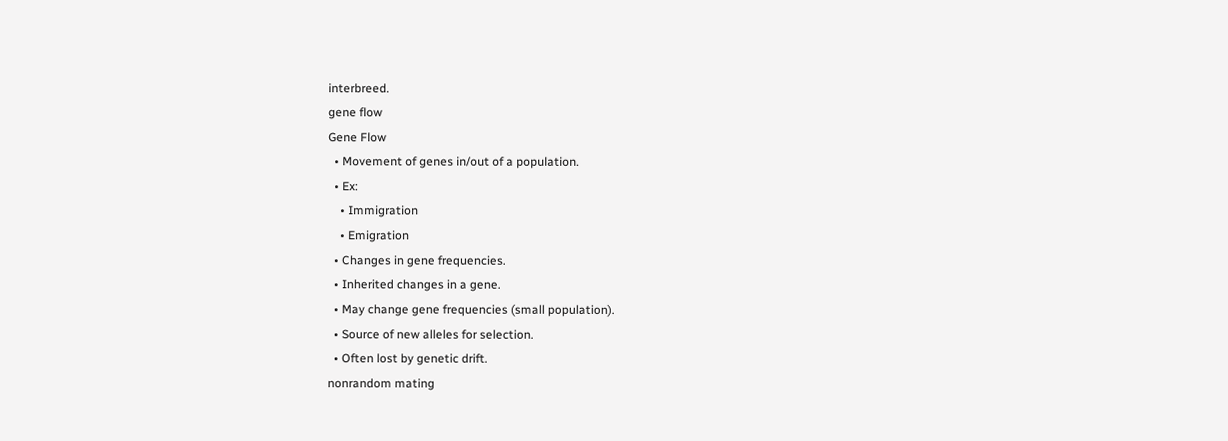interbreed.
gene flow
Gene Flow
  • Movement of genes in/out of a population.
  • Ex:
    • Immigration
    • Emigration
  • Changes in gene frequencies.
  • Inherited changes in a gene.
  • May change gene frequencies (small population).
  • Source of new alleles for selection.
  • Often lost by genetic drift.
nonrandom mating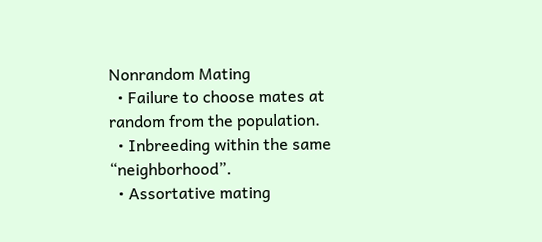Nonrandom Mating
  • Failure to choose mates at random from the population.
  • Inbreeding within the same “neighborhood”.
  • Assortative mating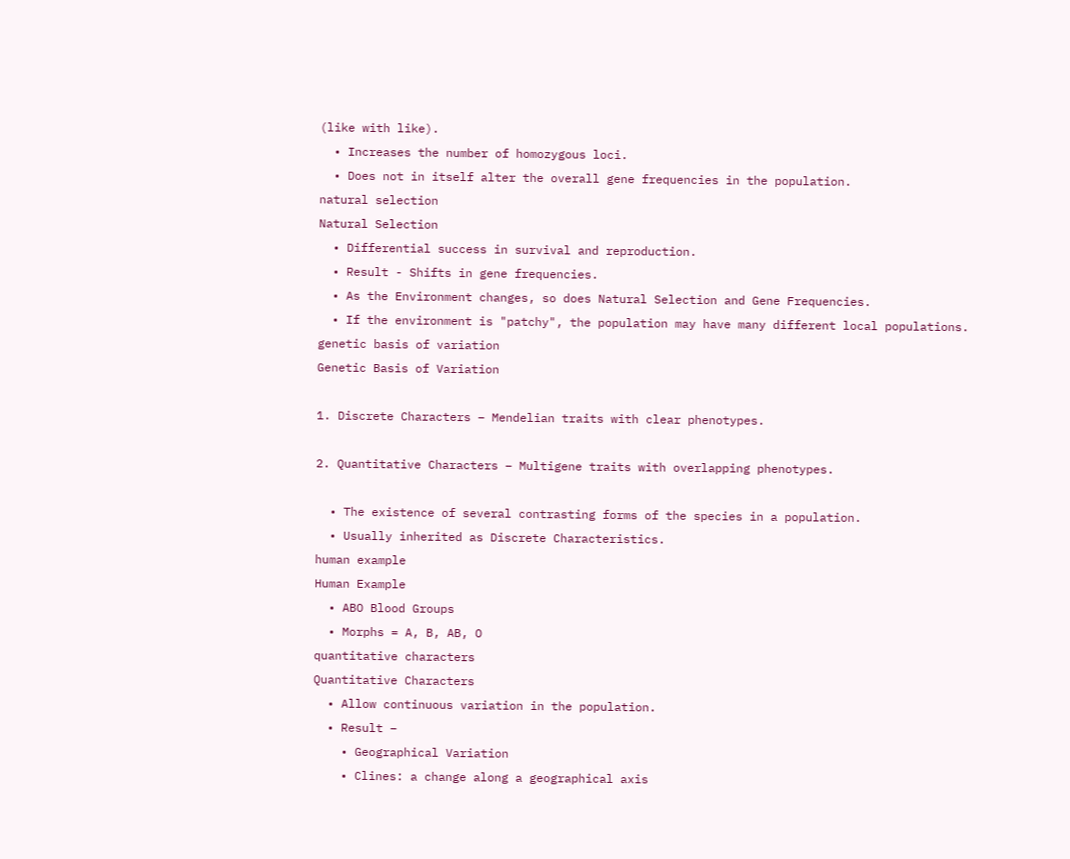(like with like).
  • Increases the number of homozygous loci.
  • Does not in itself alter the overall gene frequencies in the population.
natural selection
Natural Selection
  • Differential success in survival and reproduction.
  • Result - Shifts in gene frequencies.
  • As the Environment changes, so does Natural Selection and Gene Frequencies.
  • If the environment is "patchy", the population may have many different local populations.
genetic basis of variation
Genetic Basis of Variation

1. Discrete Characters – Mendelian traits with clear phenotypes.

2. Quantitative Characters – Multigene traits with overlapping phenotypes.

  • The existence of several contrasting forms of the species in a population.
  • Usually inherited as Discrete Characteristics.
human example
Human Example
  • ABO Blood Groups
  • Morphs = A, B, AB, O
quantitative characters
Quantitative Characters
  • Allow continuous variation in the population.
  • Result –
    • Geographical Variation
    • Clines: a change along a geographical axis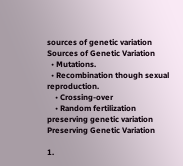sources of genetic variation
Sources of Genetic Variation
  • Mutations.
  • Recombination though sexual reproduction.
    • Crossing-over
    • Random fertilization
preserving genetic variation
Preserving Genetic Variation

1.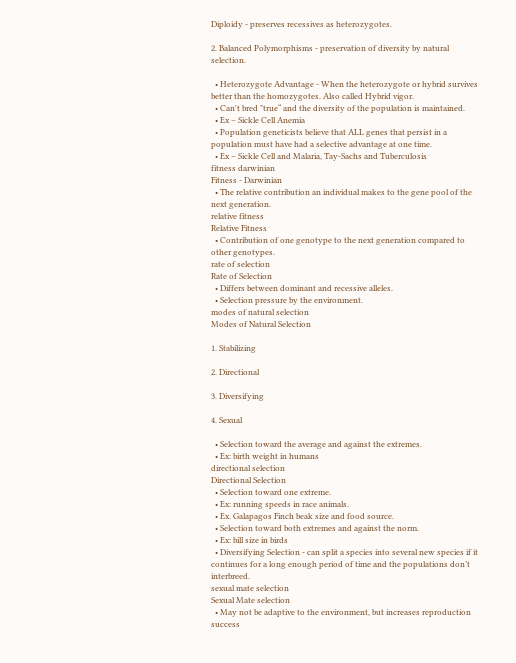Diploidy - preserves recessives as heterozygotes.

2. Balanced Polymorphisms - preservation of diversity by natural selection.

  • Heterozygote Advantage - When the heterozygote or hybrid survives better than the homozygotes. Also called Hybrid vigor.
  • Can't bred "true“ and the diversity of the population is maintained.
  • Ex – Sickle Cell Anemia
  • Population geneticists believe that ALL genes that persist in a population must have had a selective advantage at one time.
  • Ex – Sickle Cell and Malaria, Tay-Sachs and Tuberculosis
fitness darwinian
Fitness - Darwinian
  • The relative contribution an individual makes to the gene pool of the next generation.
relative fitness
Relative Fitness
  • Contribution of one genotype to the next generation compared to other genotypes.
rate of selection
Rate of Selection
  • Differs between dominant and recessive alleles.
  • Selection pressure by the environment.
modes of natural selection
Modes of Natural Selection

1. Stabilizing

2. Directional

3. Diversifying

4. Sexual

  • Selection toward the average and against the extremes.
  • Ex: birth weight in humans
directional selection
Directional Selection
  • Selection toward one extreme.
  • Ex: running speeds in race animals.
  • Ex. Galapagos Finch beak size and food source.
  • Selection toward both extremes and against the norm.
  • Ex: bill size in birds
  • Diversifying Selection - can split a species into several new species if it continues for a long enough period of time and the populations don’t interbreed.
sexual mate selection
Sexual Mate selection
  • May not be adaptive to the environment, but increases reproduction success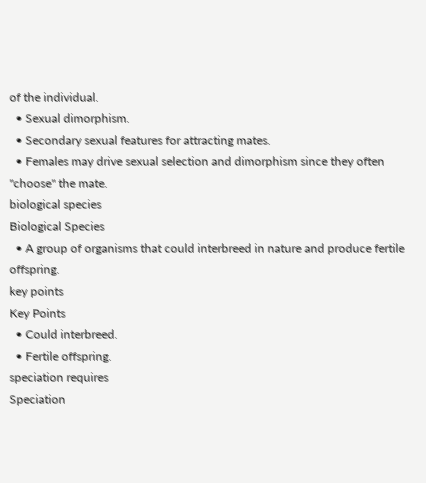of the individual.
  • Sexual dimorphism.
  • Secondary sexual features for attracting mates.
  • Females may drive sexual selection and dimorphism since they often "choose" the mate.
biological species
Biological Species
  • A group of organisms that could interbreed in nature and produce fertile offspring.
key points
Key Points
  • Could interbreed.
  • Fertile offspring.
speciation requires
Speciation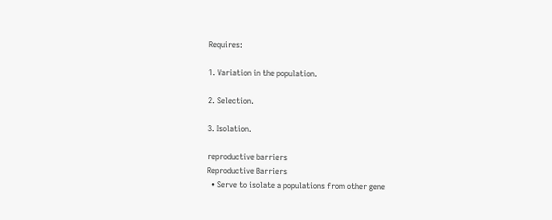Requires:

1. Variation in the population.

2. Selection.

3. Isolation.

reproductive barriers
Reproductive Barriers
  • Serve to isolate a populations from other gene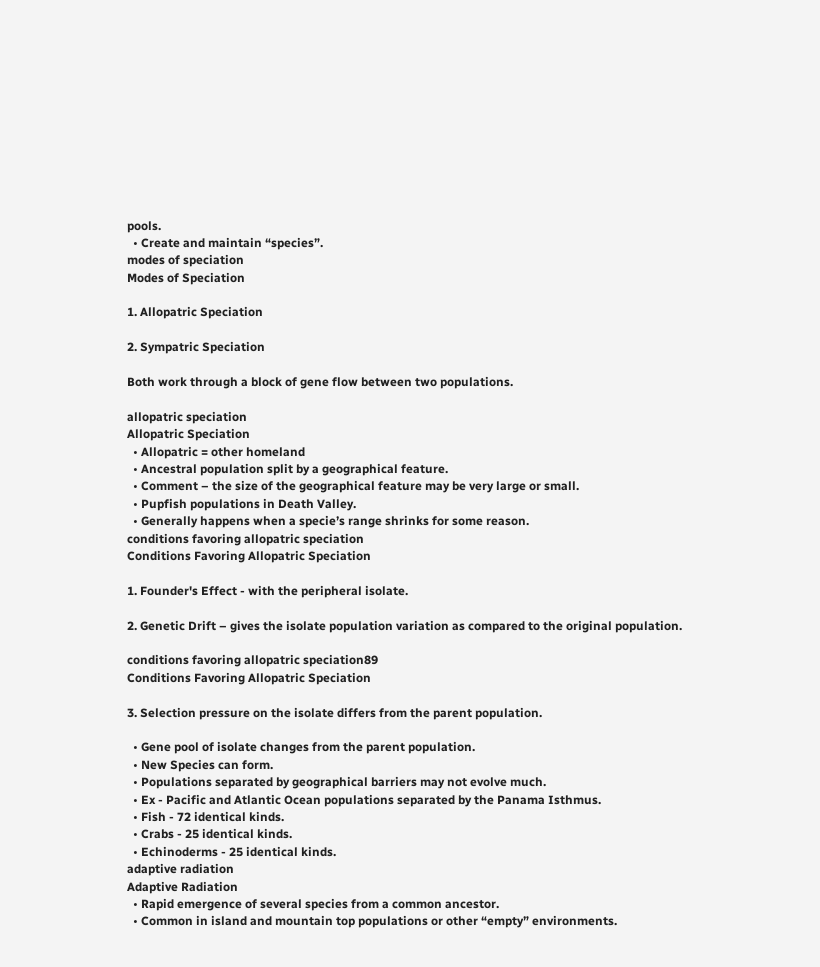pools.
  • Create and maintain “species”.
modes of speciation
Modes of Speciation

1. Allopatric Speciation

2. Sympatric Speciation

Both work through a block of gene flow between two populations.

allopatric speciation
Allopatric Speciation
  • Allopatric = other homeland
  • Ancestral population split by a geographical feature.
  • Comment – the size of the geographical feature may be very large or small.
  • Pupfish populations in Death Valley.
  • Generally happens when a specie’s range shrinks for some reason.
conditions favoring allopatric speciation
Conditions Favoring Allopatric Speciation

1. Founder's Effect - with the peripheral isolate.

2. Genetic Drift – gives the isolate population variation as compared to the original population.

conditions favoring allopatric speciation89
Conditions Favoring Allopatric Speciation

3. Selection pressure on the isolate differs from the parent population.

  • Gene pool of isolate changes from the parent population.
  • New Species can form.
  • Populations separated by geographical barriers may not evolve much.
  • Ex - Pacific and Atlantic Ocean populations separated by the Panama Isthmus.
  • Fish - 72 identical kinds.
  • Crabs - 25 identical kinds.
  • Echinoderms - 25 identical kinds.
adaptive radiation
Adaptive Radiation
  • Rapid emergence of several species from a common ancestor.
  • Common in island and mountain top populations or other “empty” environments.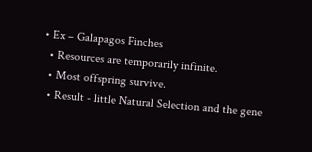• Ex – Galapagos Finches
  • Resources are temporarily infinite.
  • Most offspring survive.
  • Result - little Natural Selection and the gene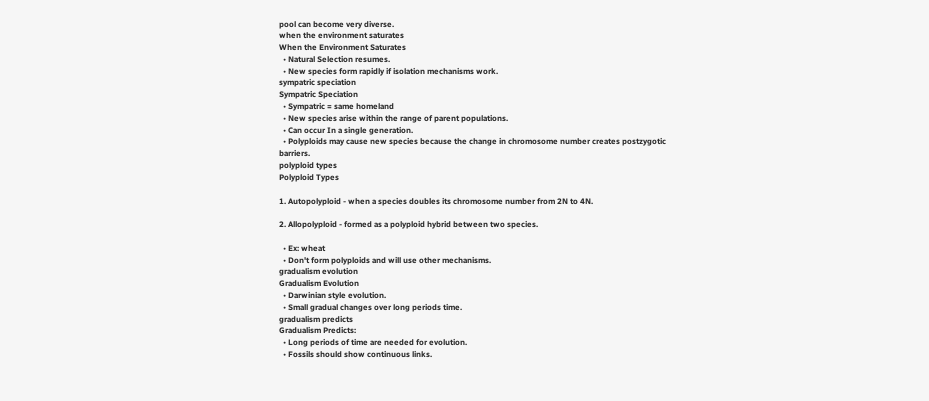pool can become very diverse.
when the environment saturates
When the Environment Saturates
  • Natural Selection resumes.
  • New species form rapidly if isolation mechanisms work.
sympatric speciation
Sympatric Speciation
  • Sympatric = same homeland
  • New species arise within the range of parent populations.
  • Can occur In a single generation.
  • Polyploids may cause new species because the change in chromosome number creates postzygotic barriers.
polyploid types
Polyploid Types

1. Autopolyploid - when a species doubles its chromosome number from 2N to 4N.

2. Allopolyploid - formed as a polyploid hybrid between two species.

  • Ex: wheat
  • Don't form polyploids and will use other mechanisms.
gradualism evolution
Gradualism Evolution
  • Darwinian style evolution.
  • Small gradual changes over long periods time.
gradualism predicts
Gradualism Predicts:
  • Long periods of time are needed for evolution.
  • Fossils should show continuous links.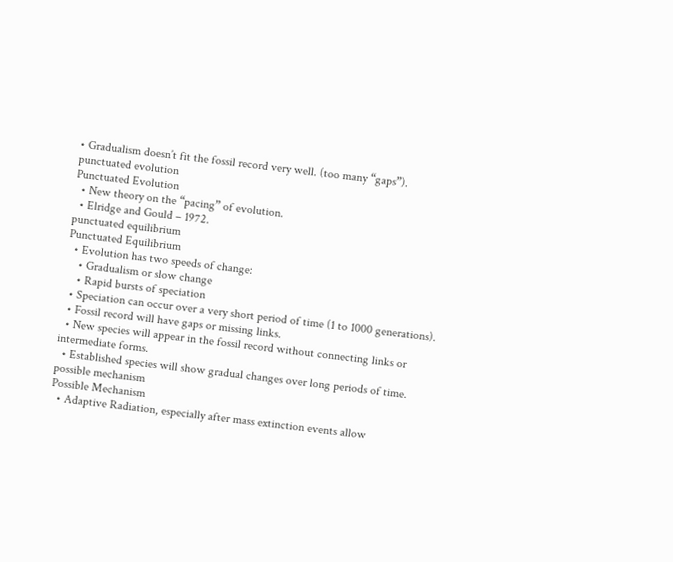• Gradualism doesn’t fit the fossil record very well. (too many “gaps”).
punctuated evolution
Punctuated Evolution
  • New theory on the “pacing” of evolution.
  • Elridge and Gould – 1972.
punctuated equilibrium
Punctuated Equilibrium
  • Evolution has two speeds of change:
    • Gradualism or slow change
    • Rapid bursts of speciation
  • Speciation can occur over a very short period of time (1 to 1000 generations).
  • Fossil record will have gaps or missing links.
  • New species will appear in the fossil record without connecting links or intermediate forms.
  • Established species will show gradual changes over long periods of time.
possible mechanism
Possible Mechanism
  • Adaptive Radiation, especially after mass extinction events allow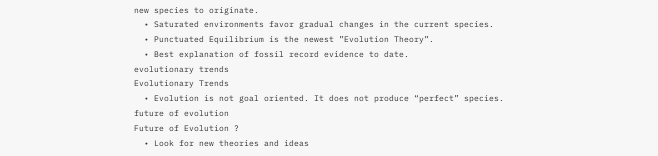new species to originate.
  • Saturated environments favor gradual changes in the current species.
  • Punctuated Equilibrium is the newest ”Evolution Theory”.
  • Best explanation of fossil record evidence to date.
evolutionary trends
Evolutionary Trends
  • Evolution is not goal oriented. It does not produce “perfect” species.
future of evolution
Future of Evolution ?
  • Look for new theories and ideas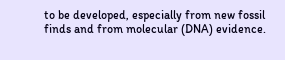to be developed, especially from new fossil finds and from molecular (DNA) evidence.